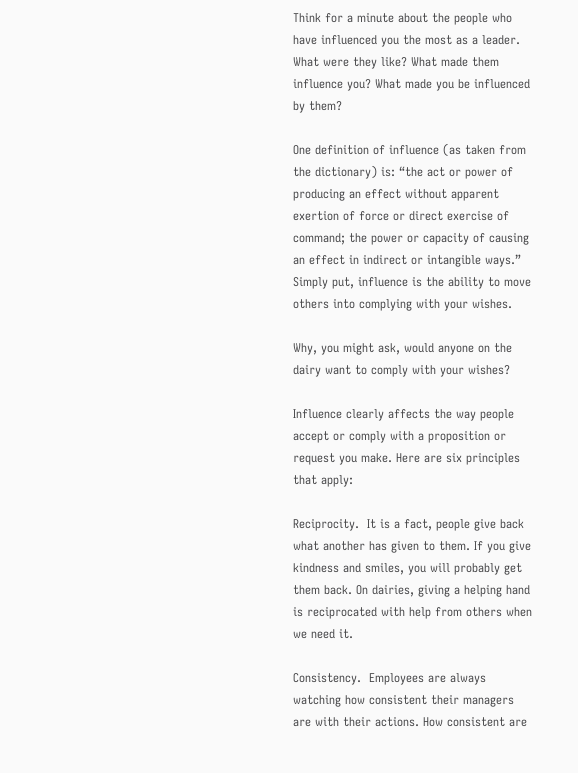Think for a minute about the people who have influenced you the most as a leader. What were they like? What made them influence you? What made you be influenced by them?

One definition of influence (as taken from the dictionary) is: “the act or power of producing an effect without apparent exertion of force or direct exercise of command; the power or capacity of causing an effect in indirect or intangible ways.” Simply put, influence is the ability to move others into complying with your wishes.

Why, you might ask, would anyone on the dairy want to comply with your wishes?

Influence clearly affects the way people accept or comply with a proposition or request you make. Here are six principles that apply:

Reciprocity.  It is a fact, people give back what another has given to them. If you give kindness and smiles, you will probably get them back. On dairies, giving a helping hand is reciprocated with help from others when we need it.

Consistency.  Employees are always watching how consistent their managers are with their actions. How consistent are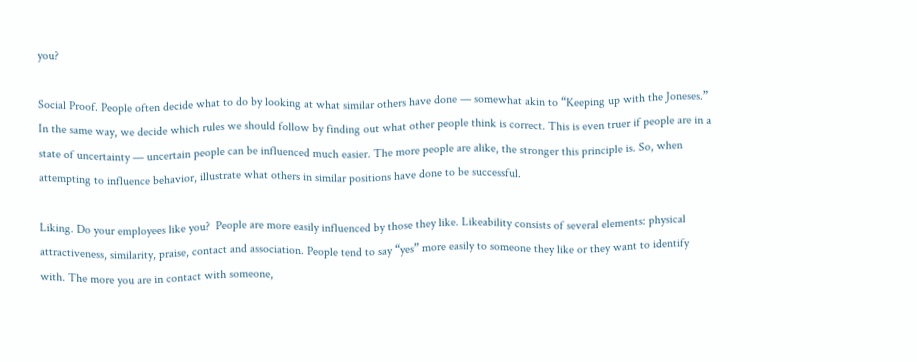you?

Social Proof. People often decide what to do by looking at what similar others have done — somewhat akin to “Keeping up with the Joneses.” In the same way, we decide which rules we should follow by finding out what other people think is correct. This is even truer if people are in a state of uncertainty — uncertain people can be influenced much easier. The more people are alike, the stronger this principle is. So, when attempting to influence behavior, illustrate what others in similar positions have done to be successful.

Liking. Do your employees like you?  People are more easily influenced by those they like. Likeability consists of several elements: physical attractiveness, similarity, praise, contact and association. People tend to say “yes” more easily to someone they like or they want to identify with. The more you are in contact with someone,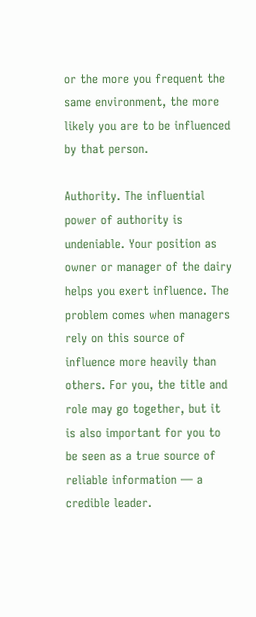or the more you frequent the same environment, the more likely you are to be influenced by that person.

Authority. The influential power of authority is undeniable. Your position as owner or manager of the dairy helps you exert influence. The problem comes when managers rely on this source of influence more heavily than others. For you, the title and role may go together, but it is also important for you to be seen as a true source of reliable information — a credible leader.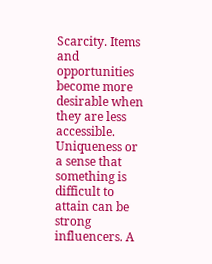Scarcity. Items and opportunities become more desirable when they are less accessible. Uniqueness or a sense that something is difficult to attain can be strong influencers. A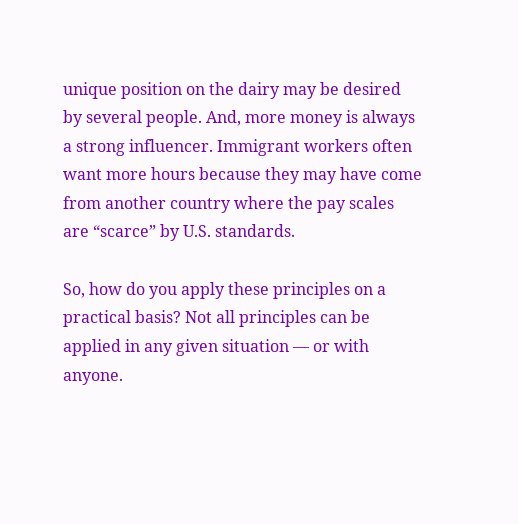unique position on the dairy may be desired by several people. And, more money is always a strong influencer. Immigrant workers often want more hours because they may have come from another country where the pay scales are “scarce” by U.S. standards.

So, how do you apply these principles on a practical basis? Not all principles can be applied in any given situation — or with anyone.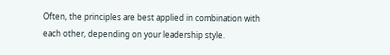Often, the principles are best applied in combination with each other, depending on your leadership style.